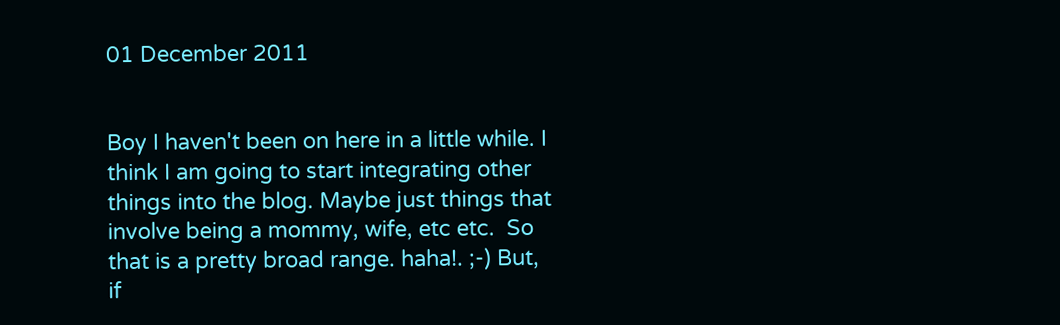01 December 2011


Boy I haven't been on here in a little while. I think I am going to start integrating other things into the blog. Maybe just things that involve being a mommy, wife, etc etc.  So that is a pretty broad range. haha!. ;-) But, if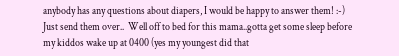anybody has any questions about diapers, I would be happy to answer them! :-)  Just send them over..  Well off to bed for this mama..gotta get some sleep before my kiddos wake up at 0400 (yes my youngest did that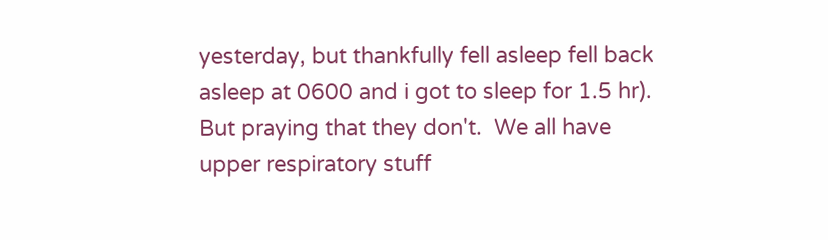yesterday, but thankfully fell asleep fell back asleep at 0600 and i got to sleep for 1.5 hr). But praying that they don't.  We all have upper respiratory stuff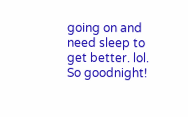going on and need sleep to get better. lol.  So goodnight!